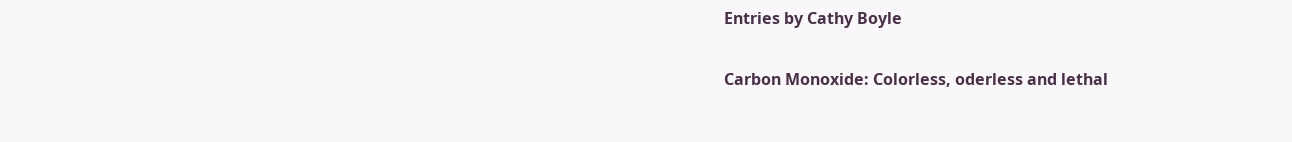Entries by Cathy Boyle

Carbon Monoxide: Colorless, oderless and lethal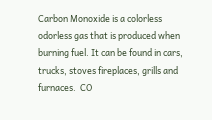Carbon Monoxide is a colorless odorless gas that is produced when burning fuel. It can be found in cars, trucks, stoves fireplaces, grills and furnaces.  CO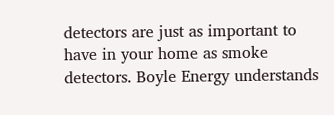detectors are just as important to have in your home as smoke detectors. Boyle Energy understands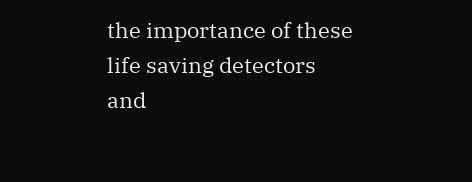the importance of these life saving detectors and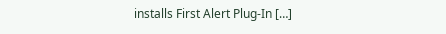installs First Alert Plug-In […]